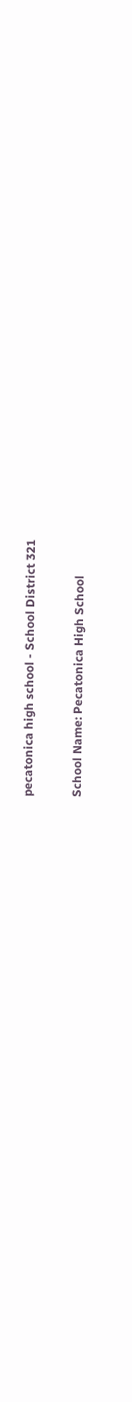pecatonica high school - School District 321

School Name: Pecatonica High School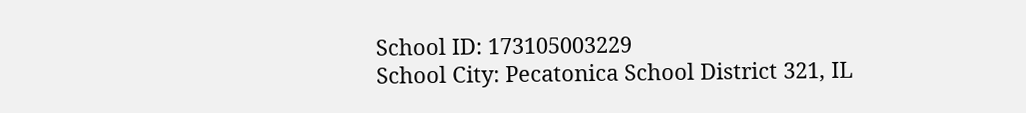School ID: 173105003229
School City: Pecatonica School District 321, IL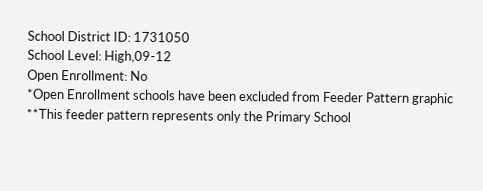School District ID: 1731050
School Level: High,09-12
Open Enrollment: No
*Open Enrollment schools have been excluded from Feeder Pattern graphic
**This feeder pattern represents only the Primary School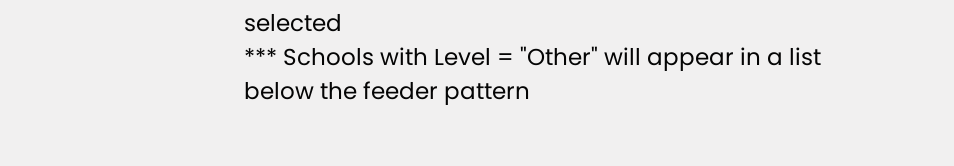selected
*** Schools with Level = "Other" will appear in a list below the feeder pattern